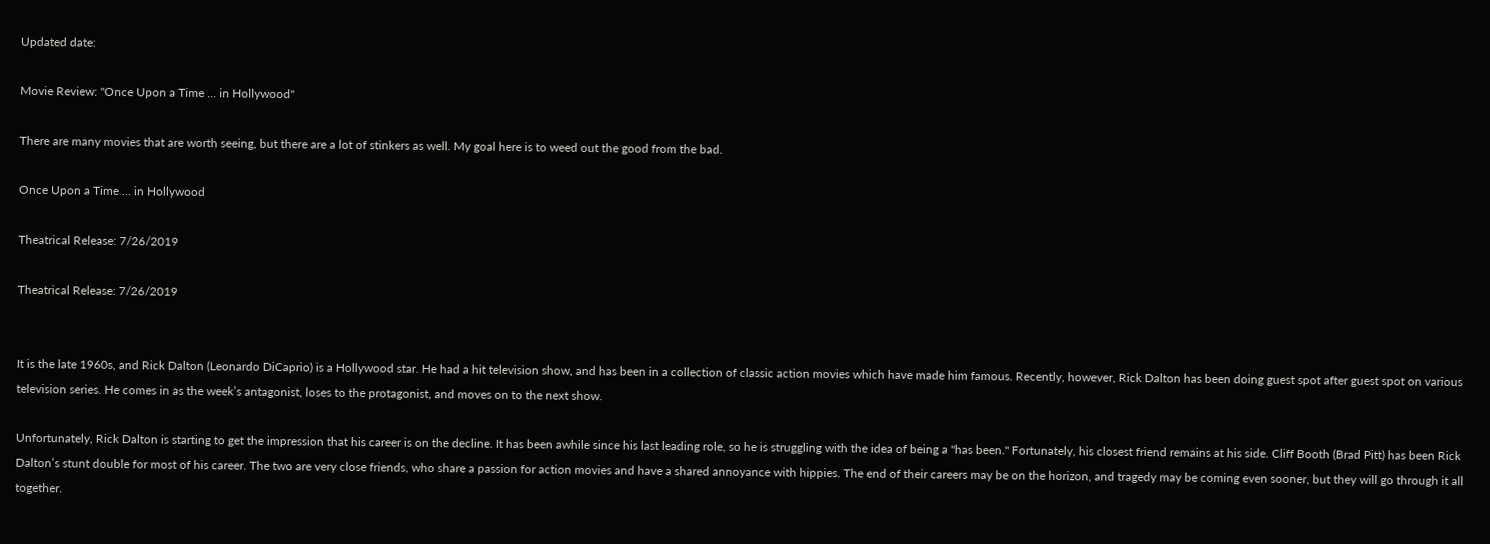Updated date:

Movie Review: "Once Upon a Time ... in Hollywood"

There are many movies that are worth seeing, but there are a lot of stinkers as well. My goal here is to weed out the good from the bad.

Once Upon a Time ... in Hollywood

Theatrical Release: 7/26/2019

Theatrical Release: 7/26/2019


It is the late 1960s, and Rick Dalton (Leonardo DiCaprio) is a Hollywood star. He had a hit television show, and has been in a collection of classic action movies which have made him famous. Recently, however, Rick Dalton has been doing guest spot after guest spot on various television series. He comes in as the week’s antagonist, loses to the protagonist, and moves on to the next show.

Unfortunately, Rick Dalton is starting to get the impression that his career is on the decline. It has been awhile since his last leading role, so he is struggling with the idea of being a "has been." Fortunately, his closest friend remains at his side. Cliff Booth (Brad Pitt) has been Rick Dalton’s stunt double for most of his career. The two are very close friends, who share a passion for action movies and have a shared annoyance with hippies. The end of their careers may be on the horizon, and tragedy may be coming even sooner, but they will go through it all together.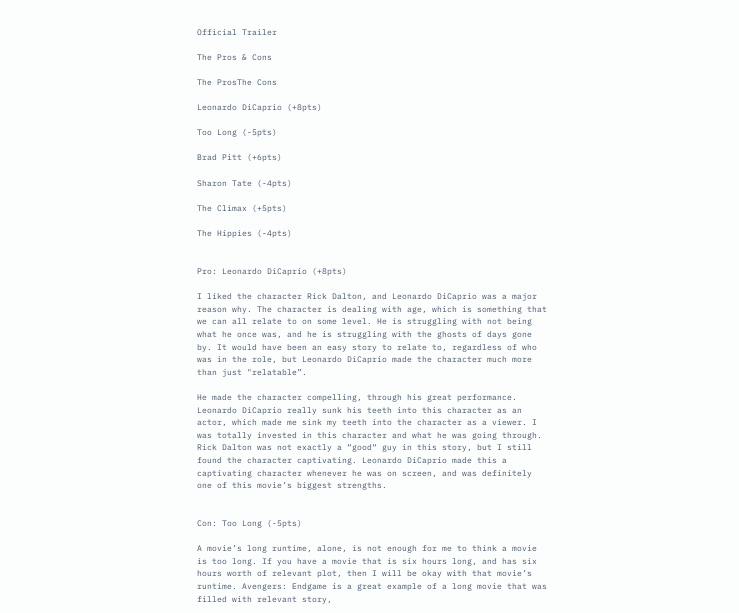Official Trailer

The Pros & Cons

The ProsThe Cons

Leonardo DiCaprio (+8pts)

Too Long (-5pts)

Brad Pitt (+6pts)

Sharon Tate (-4pts)

The Climax (+5pts)

The Hippies (-4pts)


Pro: Leonardo DiCaprio (+8pts)

I liked the character Rick Dalton, and Leonardo DiCaprio was a major reason why. The character is dealing with age, which is something that we can all relate to on some level. He is struggling with not being what he once was, and he is struggling with the ghosts of days gone by. It would have been an easy story to relate to, regardless of who was in the role, but Leonardo DiCaprio made the character much more than just "relatable”.

He made the character compelling, through his great performance. Leonardo DiCaprio really sunk his teeth into this character as an actor, which made me sink my teeth into the character as a viewer. I was totally invested in this character and what he was going through. Rick Dalton was not exactly a “good“ guy in this story, but I still found the character captivating. Leonardo DiCaprio made this a captivating character whenever he was on screen, and was definitely one of this movie’s biggest strengths.


Con: Too Long (-5pts)

A movie’s long runtime, alone, is not enough for me to think a movie is too long. If you have a movie that is six hours long, and has six hours worth of relevant plot, then I will be okay with that movie’s runtime. Avengers: Endgame is a great example of a long movie that was filled with relevant story,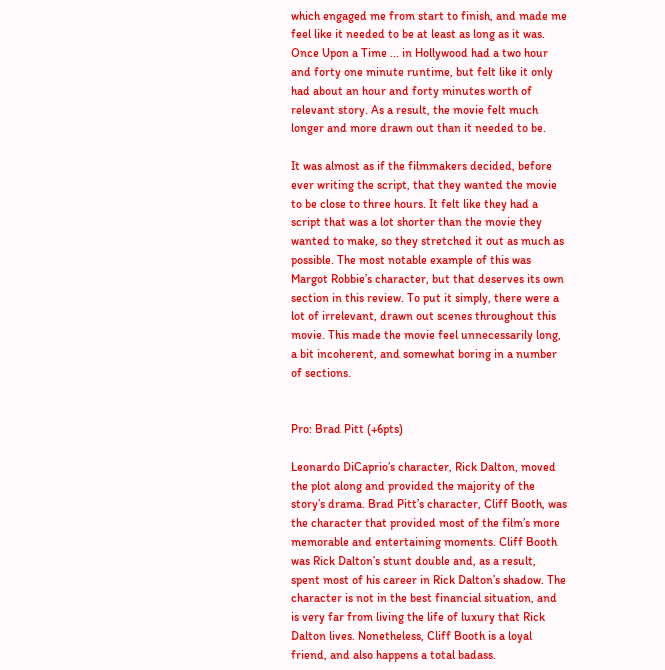which engaged me from start to finish, and made me feel like it needed to be at least as long as it was. Once Upon a Time ... in Hollywood had a two hour and forty one minute runtime, but felt like it only had about an hour and forty minutes worth of relevant story. As a result, the movie felt much longer and more drawn out than it needed to be.

It was almost as if the filmmakers decided, before ever writing the script, that they wanted the movie to be close to three hours. It felt like they had a script that was a lot shorter than the movie they wanted to make, so they stretched it out as much as possible. The most notable example of this was Margot Robbie’s character, but that deserves its own section in this review. To put it simply, there were a lot of irrelevant, drawn out scenes throughout this movie. This made the movie feel unnecessarily long, a bit incoherent, and somewhat boring in a number of sections.


Pro: Brad Pitt (+6pts)

Leonardo DiCaprio’s character, Rick Dalton, moved the plot along and provided the majority of the story’s drama. Brad Pitt’s character, Cliff Booth, was the character that provided most of the film’s more memorable and entertaining moments. Cliff Booth was Rick Dalton’s stunt double and, as a result, spent most of his career in Rick Dalton’s shadow. The character is not in the best financial situation, and is very far from living the life of luxury that Rick Dalton lives. Nonetheless, Cliff Booth is a loyal friend, and also happens a total badass.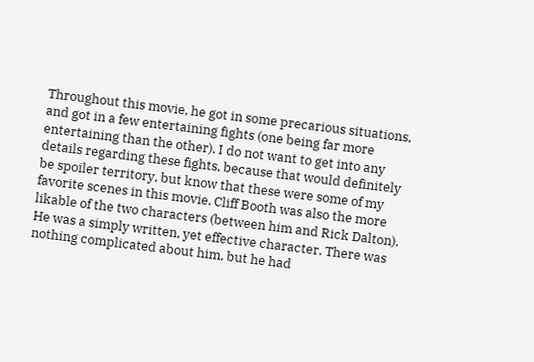Throughout this movie, he got in some precarious situations, and got in a few entertaining fights (one being far more entertaining than the other). I do not want to get into any details regarding these fights, because that would definitely be spoiler territory, but know that these were some of my favorite scenes in this movie. Cliff Booth was also the more likable of the two characters (between him and Rick Dalton). He was a simply written, yet effective character. There was nothing complicated about him, but he had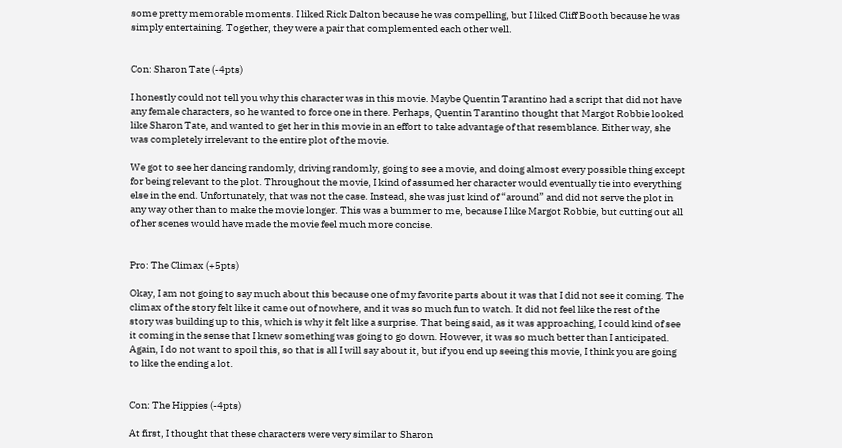some pretty memorable moments. I liked Rick Dalton because he was compelling, but I liked Cliff Booth because he was simply entertaining. Together, they were a pair that complemented each other well.


Con: Sharon Tate (-4pts)

I honestly could not tell you why this character was in this movie. Maybe Quentin Tarantino had a script that did not have any female characters, so he wanted to force one in there. Perhaps, Quentin Tarantino thought that Margot Robbie looked like Sharon Tate, and wanted to get her in this movie in an effort to take advantage of that resemblance. Either way, she was completely irrelevant to the entire plot of the movie.

We got to see her dancing randomly, driving randomly, going to see a movie, and doing almost every possible thing except for being relevant to the plot. Throughout the movie, I kind of assumed her character would eventually tie into everything else in the end. Unfortunately, that was not the case. Instead, she was just kind of “around” and did not serve the plot in any way other than to make the movie longer. This was a bummer to me, because I like Margot Robbie, but cutting out all of her scenes would have made the movie feel much more concise.


Pro: The Climax (+5pts)

Okay, I am not going to say much about this because one of my favorite parts about it was that I did not see it coming. The climax of the story felt like it came out of nowhere, and it was so much fun to watch. It did not feel like the rest of the story was building up to this, which is why it felt like a surprise. That being said, as it was approaching, I could kind of see it coming in the sense that I knew something was going to go down. However, it was so much better than I anticipated. Again, I do not want to spoil this, so that is all I will say about it, but if you end up seeing this movie, I think you are going to like the ending a lot.


Con: The Hippies (-4pts)

At first, I thought that these characters were very similar to Sharon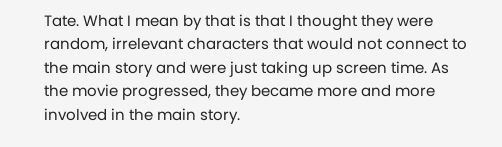Tate. What I mean by that is that I thought they were random, irrelevant characters that would not connect to the main story and were just taking up screen time. As the movie progressed, they became more and more involved in the main story.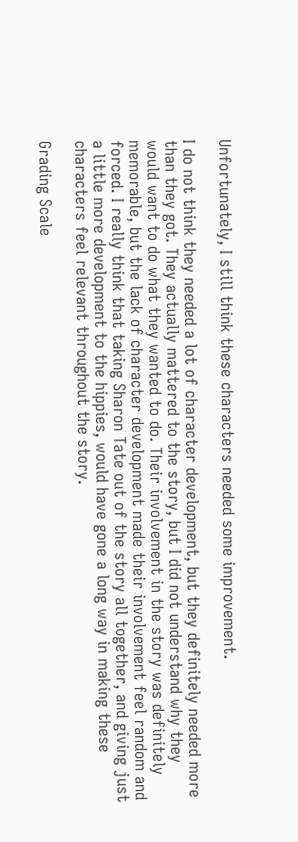Unfortunately, I still think these characters needed some improvement.

I do not think they needed a lot of character development, but they definitely needed more than they got. They actually mattered to the story, but I did not understand why they would want to do what they wanted to do. Their involvement in the story was definitely memorable, but the lack of character development made their involvement feel random and forced. I really think that taking Sharon Tate out of the story all together, and giving just a little more development to the hippies, would have gone a long way in making these characters feel relevant throughout the story.

Grading Scale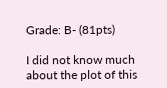Grade: B- (81pts)

I did not know much about the plot of this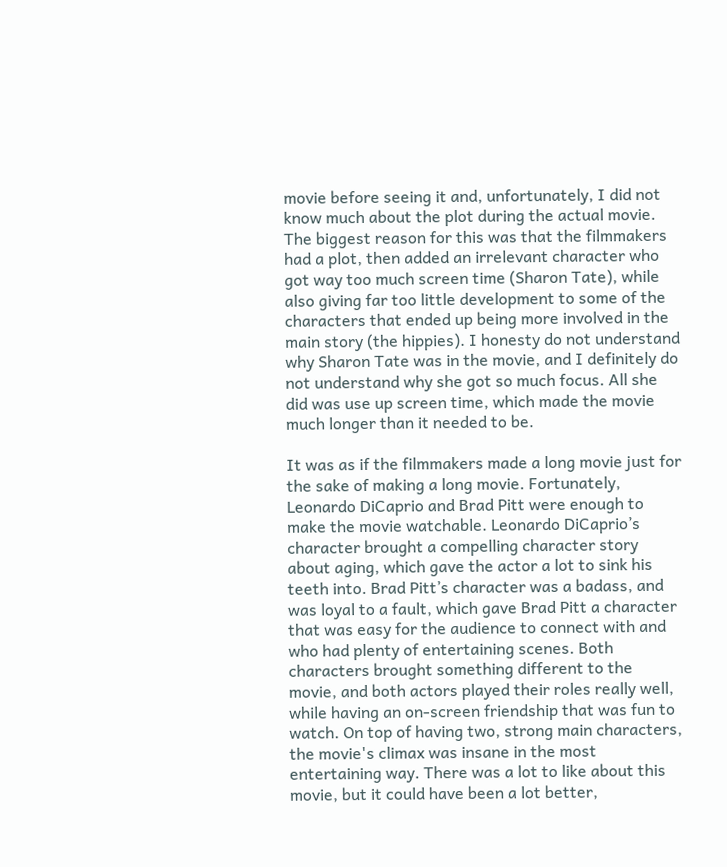movie before seeing it and, unfortunately, I did not know much about the plot during the actual movie. The biggest reason for this was that the filmmakers had a plot, then added an irrelevant character who got way too much screen time (Sharon Tate), while also giving far too little development to some of the characters that ended up being more involved in the main story (the hippies). I honesty do not understand why Sharon Tate was in the movie, and I definitely do not understand why she got so much focus. All she did was use up screen time, which made the movie much longer than it needed to be.

It was as if the filmmakers made a long movie just for the sake of making a long movie. Fortunately, Leonardo DiCaprio and Brad Pitt were enough to make the movie watchable. Leonardo DiCaprio’s character brought a compelling character story about aging, which gave the actor a lot to sink his teeth into. Brad Pitt’s character was a badass, and was loyal to a fault, which gave Brad Pitt a character that was easy for the audience to connect with and who had plenty of entertaining scenes. Both characters brought something different to the movie, and both actors played their roles really well, while having an on-screen friendship that was fun to watch. On top of having two, strong main characters, the movie's climax was insane in the most entertaining way. There was a lot to like about this movie, but it could have been a lot better,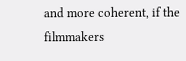and more coherent, if the filmmakers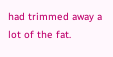had trimmed away a lot of the fat.